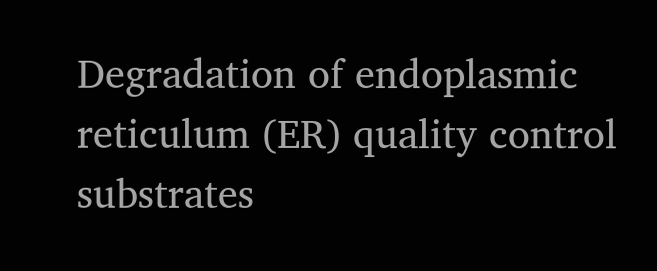Degradation of endoplasmic reticulum (ER) quality control substrates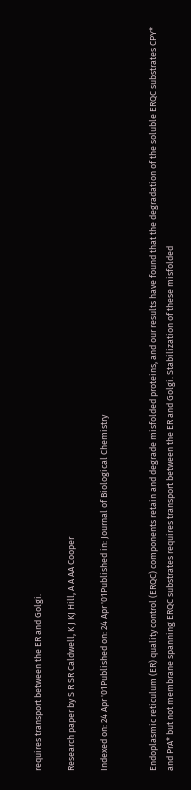requires transport between the ER and Golgi.

Research paper by S R SR Caldwell, K J KJ Hill, A A AA Cooper

Indexed on: 24 Apr '01Published on: 24 Apr '01Published in: Journal of Biological Chemistry


Endoplasmic reticulum (ER) quality control (ERQC) components retain and degrade misfolded proteins, and our results have found that the degradation of the soluble ERQC substrates CPY* and PrA* but not membrane spanning ERQC substrates requires transport between the ER and Golgi. Stabilization of these misfolded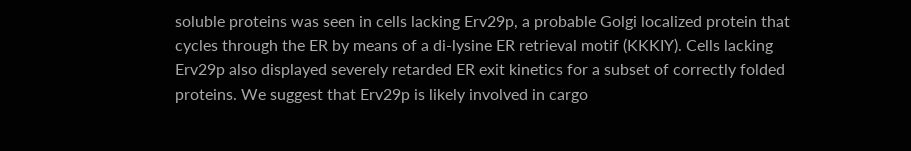soluble proteins was seen in cells lacking Erv29p, a probable Golgi localized protein that cycles through the ER by means of a di-lysine ER retrieval motif (KKKIY). Cells lacking Erv29p also displayed severely retarded ER exit kinetics for a subset of correctly folded proteins. We suggest that Erv29p is likely involved in cargo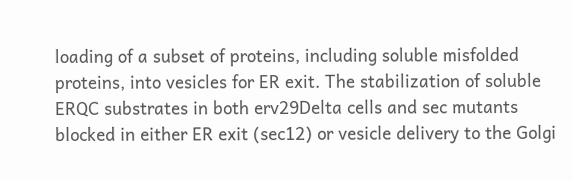loading of a subset of proteins, including soluble misfolded proteins, into vesicles for ER exit. The stabilization of soluble ERQC substrates in both erv29Delta cells and sec mutants blocked in either ER exit (sec12) or vesicle delivery to the Golgi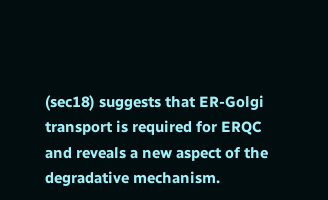(sec18) suggests that ER-Golgi transport is required for ERQC and reveals a new aspect of the degradative mechanism.